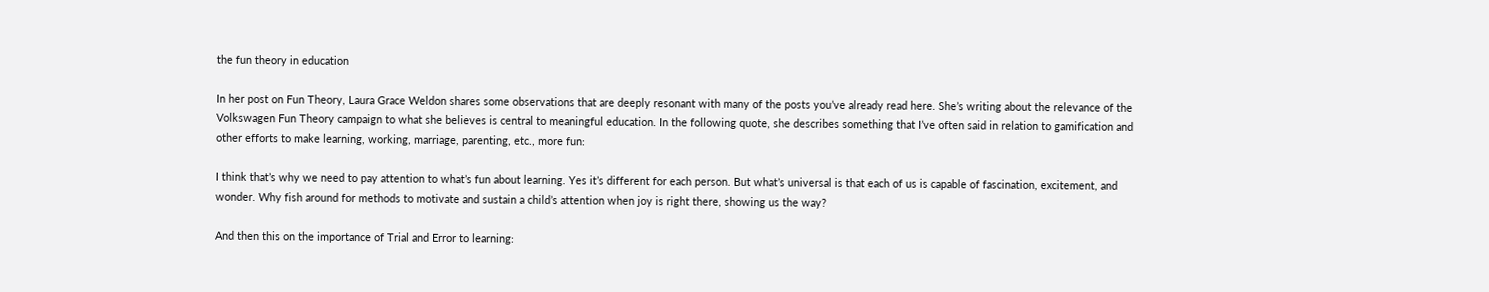the fun theory in education

In her post on Fun Theory, Laura Grace Weldon shares some observations that are deeply resonant with many of the posts you’ve already read here. She’s writing about the relevance of the Volkswagen Fun Theory campaign to what she believes is central to meaningful education. In the following quote, she describes something that I’ve often said in relation to gamification and other efforts to make learning, working, marriage, parenting, etc., more fun:

I think that’s why we need to pay attention to what’s fun about learning. Yes it’s different for each person. But what’s universal is that each of us is capable of fascination, excitement, and wonder. Why fish around for methods to motivate and sustain a child’s attention when joy is right there, showing us the way?

And then this on the importance of Trial and Error to learning: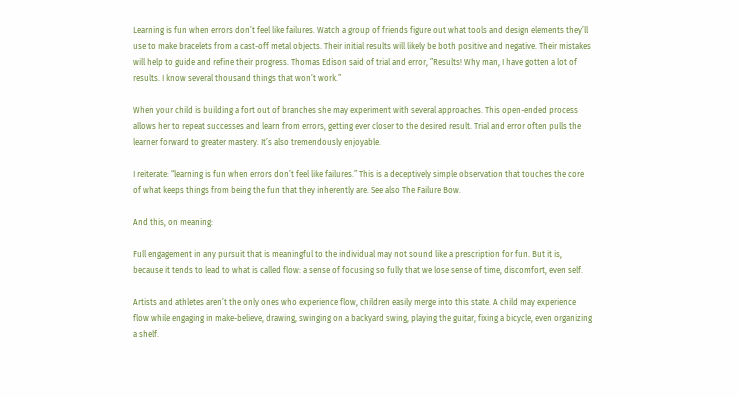Learning is fun when errors don’t feel like failures. Watch a group of friends figure out what tools and design elements they’ll use to make bracelets from a cast-off metal objects. Their initial results will likely be both positive and negative. Their mistakes will help to guide and refine their progress. Thomas Edison said of trial and error, ”Results! Why man, I have gotten a lot of results. I know several thousand things that won’t work.”

When your child is building a fort out of branches she may experiment with several approaches. This open-ended process allows her to repeat successes and learn from errors, getting ever closer to the desired result. Trial and error often pulls the learner forward to greater mastery. It’s also tremendously enjoyable.

I reiterate: “learning is fun when errors don’t feel like failures.” This is a deceptively simple observation that touches the core of what keeps things from being the fun that they inherently are. See also The Failure Bow.

And this, on meaning:

Full engagement in any pursuit that is meaningful to the individual may not sound like a prescription for fun. But it is, because it tends to lead to what is called flow: a sense of focusing so fully that we lose sense of time, discomfort, even self.

Artists and athletes aren’t the only ones who experience flow, children easily merge into this state. A child may experience flow while engaging in make-believe, drawing, swinging on a backyard swing, playing the guitar, fixing a bicycle, even organizing a shelf.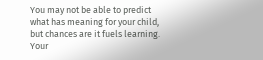You may not be able to predict what has meaning for your child, but chances are it fuels learning. Your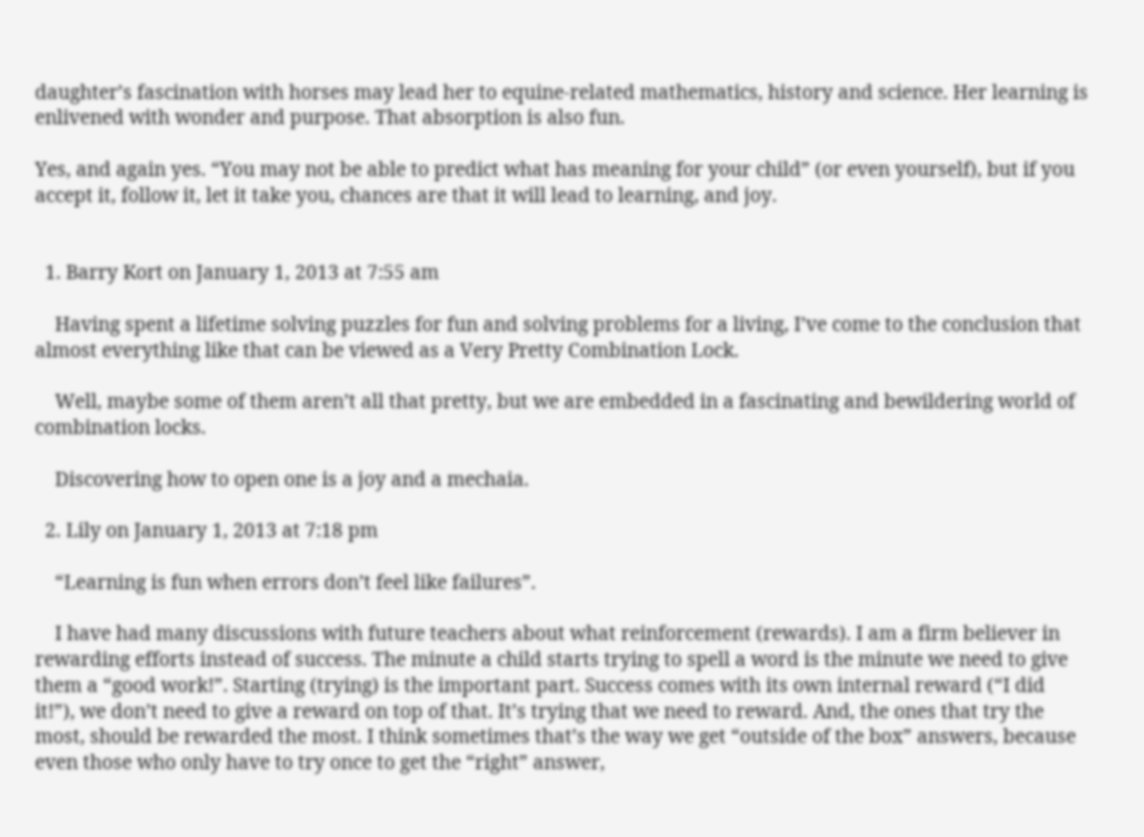daughter’s fascination with horses may lead her to equine-related mathematics, history and science. Her learning is enlivened with wonder and purpose. That absorption is also fun.

Yes, and again yes. “You may not be able to predict what has meaning for your child” (or even yourself), but if you accept it, follow it, let it take you, chances are that it will lead to learning, and joy.


  1. Barry Kort on January 1, 2013 at 7:55 am

    Having spent a lifetime solving puzzles for fun and solving problems for a living, I’ve come to the conclusion that almost everything like that can be viewed as a Very Pretty Combination Lock.

    Well, maybe some of them aren’t all that pretty, but we are embedded in a fascinating and bewildering world of combination locks.

    Discovering how to open one is a joy and a mechaia.

  2. Lily on January 1, 2013 at 7:18 pm

    “Learning is fun when errors don’t feel like failures”.

    I have had many discussions with future teachers about what reinforcement (rewards). I am a firm believer in rewarding efforts instead of success. The minute a child starts trying to spell a word is the minute we need to give them a “good work!”. Starting (trying) is the important part. Success comes with its own internal reward (“I did it!”), we don’t need to give a reward on top of that. It’s trying that we need to reward. And, the ones that try the most, should be rewarded the most. I think sometimes that’s the way we get “outside of the box” answers, because even those who only have to try once to get the “right” answer,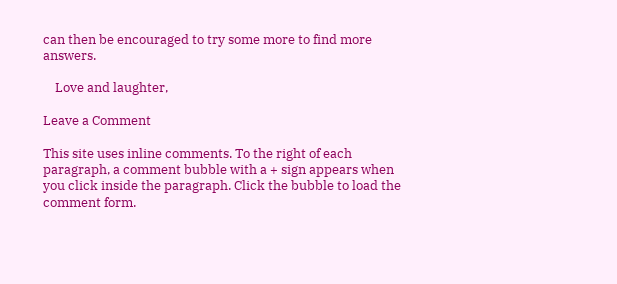can then be encouraged to try some more to find more answers.

    Love and laughter,

Leave a Comment

This site uses inline comments. To the right of each paragraph, a comment bubble with a + sign appears when you click inside the paragraph. Click the bubble to load the comment form.